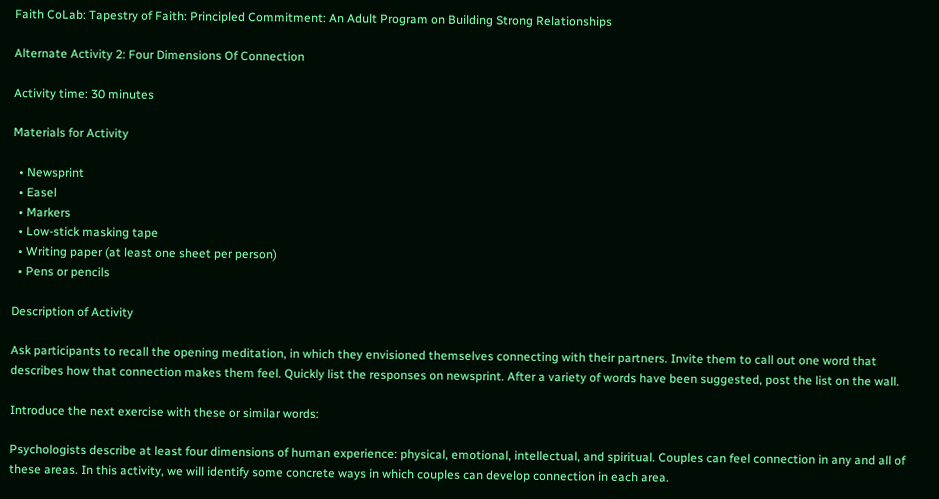Faith CoLab: Tapestry of Faith: Principled Commitment: An Adult Program on Building Strong Relationships

Alternate Activity 2: Four Dimensions Of Connection

Activity time: 30 minutes

Materials for Activity

  • Newsprint
  • Easel
  • Markers
  • Low-stick masking tape
  • Writing paper (at least one sheet per person)
  • Pens or pencils

Description of Activity

Ask participants to recall the opening meditation, in which they envisioned themselves connecting with their partners. Invite them to call out one word that describes how that connection makes them feel. Quickly list the responses on newsprint. After a variety of words have been suggested, post the list on the wall.

Introduce the next exercise with these or similar words:

Psychologists describe at least four dimensions of human experience: physical, emotional, intellectual, and spiritual. Couples can feel connection in any and all of these areas. In this activity, we will identify some concrete ways in which couples can develop connection in each area.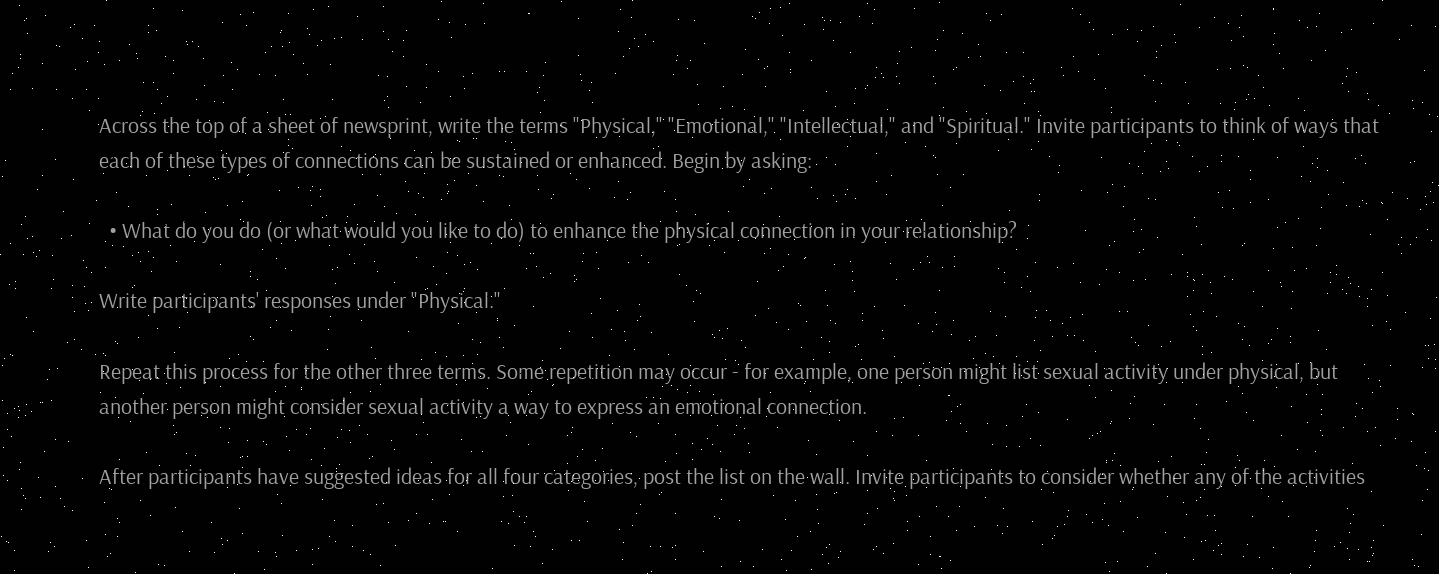Across the top of a sheet of newsprint, write the terms "Physical," "Emotional," "Intellectual," and "Spiritual." Invite participants to think of ways that each of these types of connections can be sustained or enhanced. Begin by asking:

  • What do you do (or what would you like to do) to enhance the physical connection in your relationship?

Write participants' responses under "Physical."

Repeat this process for the other three terms. Some repetition may occur - for example, one person might list sexual activity under physical, but another person might consider sexual activity a way to express an emotional connection.

After participants have suggested ideas for all four categories, post the list on the wall. Invite participants to consider whether any of the activities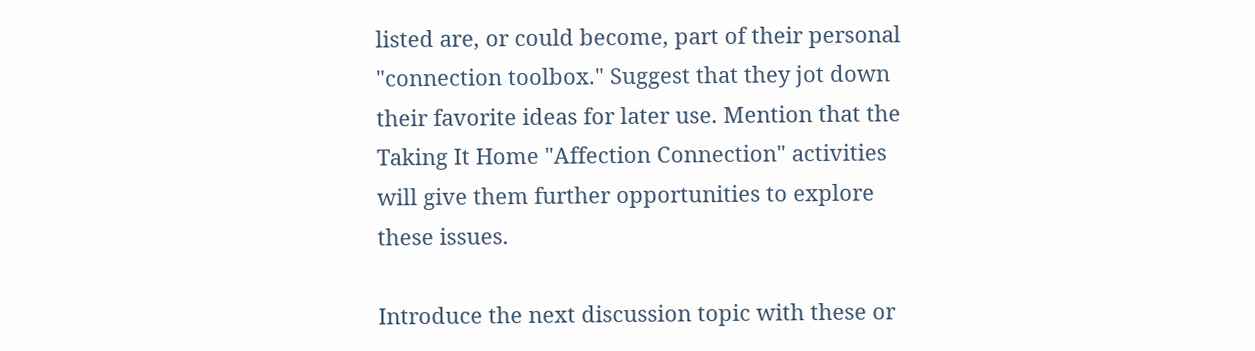listed are, or could become, part of their personal "connection toolbox." Suggest that they jot down their favorite ideas for later use. Mention that the Taking It Home "Affection Connection" activities will give them further opportunities to explore these issues.

Introduce the next discussion topic with these or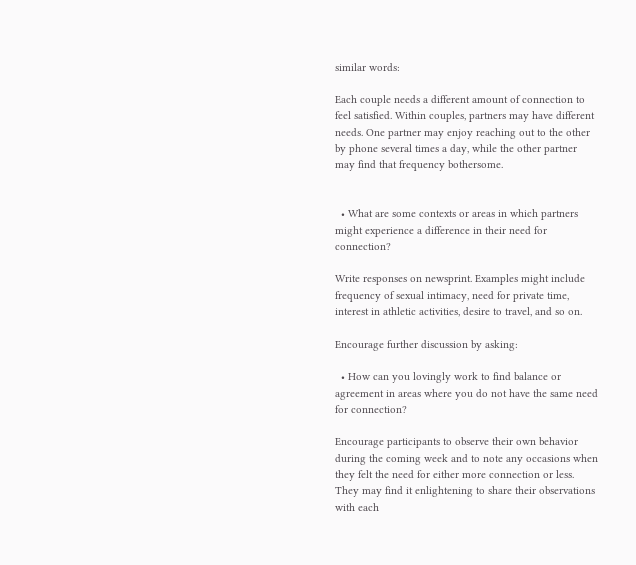similar words:

Each couple needs a different amount of connection to feel satisfied. Within couples, partners may have different needs. One partner may enjoy reaching out to the other by phone several times a day, while the other partner may find that frequency bothersome.


  • What are some contexts or areas in which partners might experience a difference in their need for connection?

Write responses on newsprint. Examples might include frequency of sexual intimacy, need for private time, interest in athletic activities, desire to travel, and so on.

Encourage further discussion by asking:

  • How can you lovingly work to find balance or agreement in areas where you do not have the same need for connection?

Encourage participants to observe their own behavior during the coming week and to note any occasions when they felt the need for either more connection or less. They may find it enlightening to share their observations with each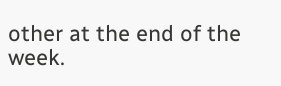other at the end of the week.